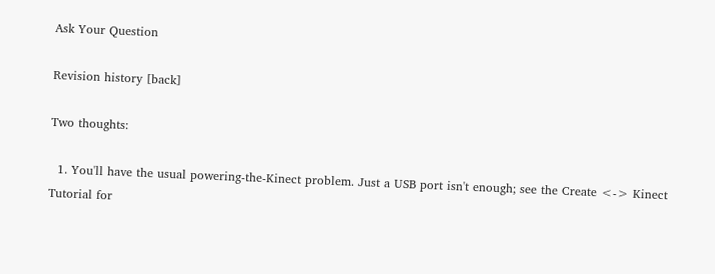Ask Your Question

Revision history [back]

Two thoughts:

  1. You'll have the usual powering-the-Kinect problem. Just a USB port isn't enough; see the Create <-> Kinect Tutorial for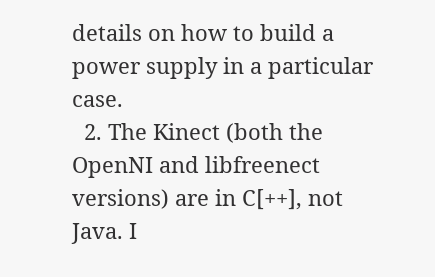details on how to build a power supply in a particular case.
  2. The Kinect (both the OpenNI and libfreenect versions) are in C[++], not Java. I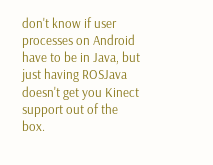don't know if user processes on Android have to be in Java, but just having ROSJava doesn't get you Kinect support out of the box.